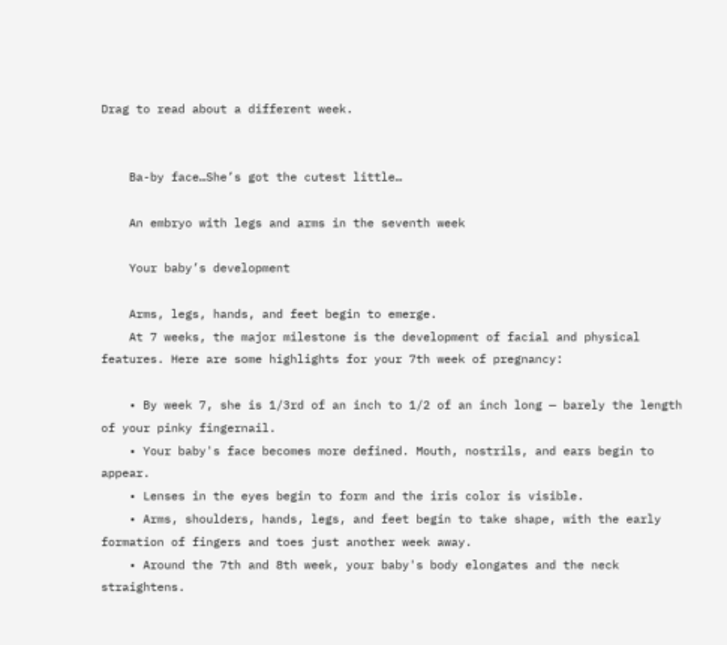Drag to read about a different week.


    Ba-by face…She’s got the cutest little…

    An embryo with legs and arms in the seventh week

    Your baby’s development

    Arms, legs, hands, and feet begin to emerge.
    At 7 weeks, the major milestone is the development of facial and physical features. Here are some highlights for your 7th week of pregnancy:

    • By week 7, she is 1/3rd of an inch to 1/2 of an inch long — barely the length of your pinky fingernail.
    • Your baby's face becomes more defined. Mouth, nostrils, and ears begin to appear.
    • Lenses in the eyes begin to form and the iris color is visible.
    • Arms, shoulders, hands, legs, and feet begin to take shape, with the early formation of fingers and toes just another week away.
    • Around the 7th and 8th week, your baby's body elongates and the neck straightens.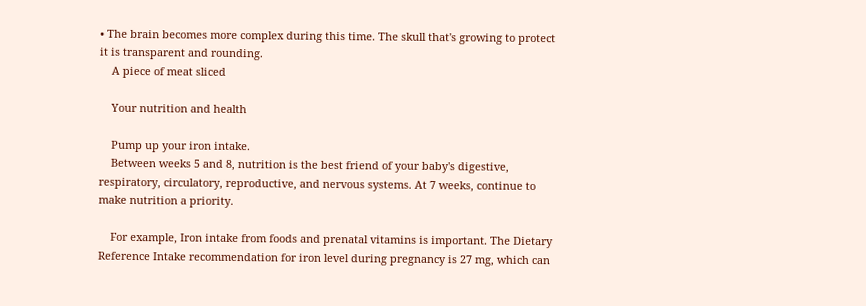• The brain becomes more complex during this time. The skull that's growing to protect it is transparent and rounding.
    A piece of meat sliced

    Your nutrition and health

    Pump up your iron intake.
    Between weeks 5 and 8, nutrition is the best friend of your baby's digestive, respiratory, circulatory, reproductive, and nervous systems. At 7 weeks, continue to make nutrition a priority.

    For example, Iron intake from foods and prenatal vitamins is important. The Dietary Reference Intake recommendation for iron level during pregnancy is 27 mg, which can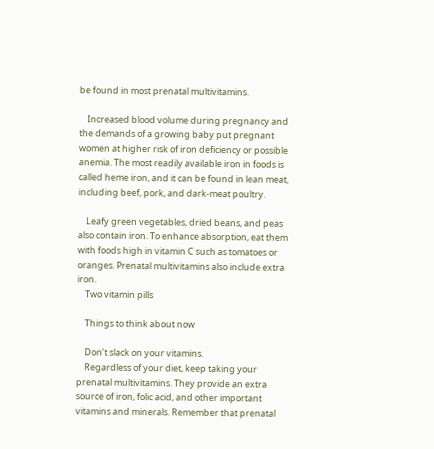be found in most prenatal multivitamins.

    Increased blood volume during pregnancy and the demands of a growing baby put pregnant women at higher risk of iron deficiency or possible anemia. The most readily available iron in foods is called heme iron, and it can be found in lean meat, including beef, pork, and dark-meat poultry.

    Leafy green vegetables, dried beans, and peas also contain iron. To enhance absorption, eat them with foods high in vitamin C such as tomatoes or oranges. Prenatal multivitamins also include extra iron.
    Two vitamin pills

    Things to think about now

    Don’t slack on your vitamins.
    Regardless of your diet, keep taking your prenatal multivitamins. They provide an extra source of iron, folic acid, and other important vitamins and minerals. Remember that prenatal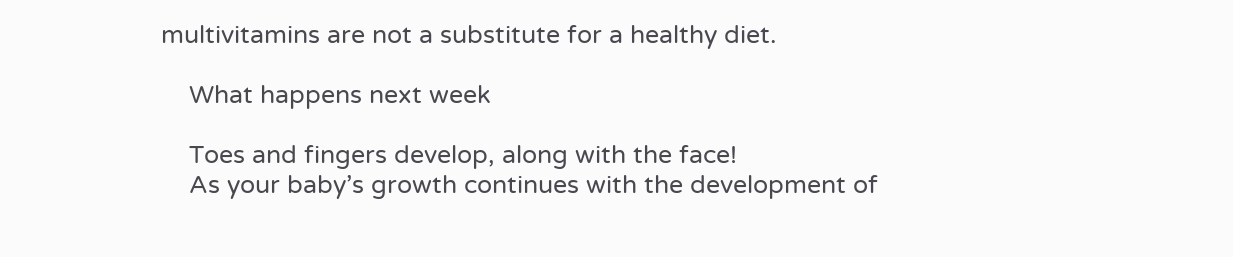multivitamins are not a substitute for a healthy diet.

    What happens next week

    Toes and fingers develop, along with the face!
    As your baby’s growth continues with the development of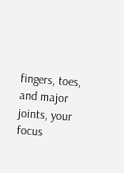fingers, toes, and major joints, your focus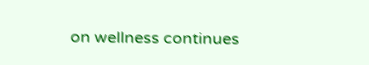on wellness continues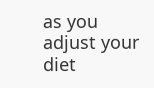as you adjust your diet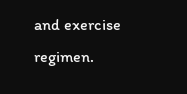and exercise regimen.